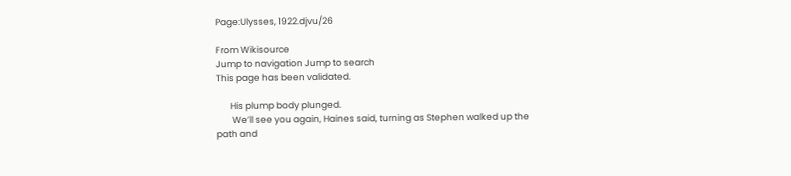Page:Ulysses, 1922.djvu/26

From Wikisource
Jump to navigation Jump to search
This page has been validated.

       His plump body plunged.
        We’ll see you again, Haines said, turning as Stephen walked up the
path and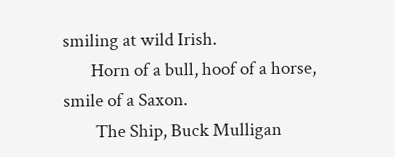smiling at wild Irish.
       Horn of a bull, hoof of a horse, smile of a Saxon.
        The Ship, Buck Mulligan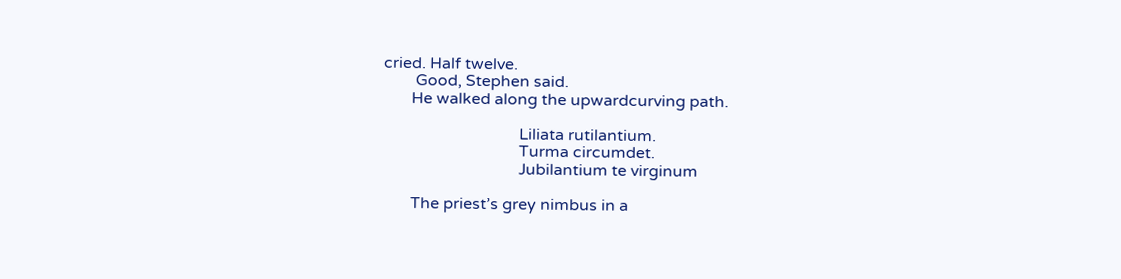cried. Half twelve.
        Good, Stephen said.
       He walked along the upwardcurving path.

                                  Liliata rutilantium.
                                  Turma circumdet.
                                  Jubilantium te virginum

       The priest’s grey nimbus in a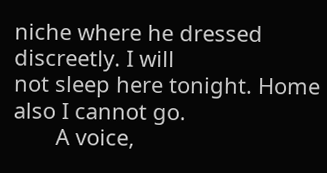niche where he dressed discreetly. I will
not sleep here tonight. Home also I cannot go.
       A voice,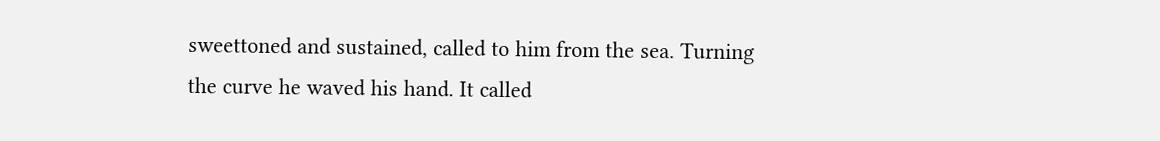sweettoned and sustained, called to him from the sea. Turning
the curve he waved his hand. It called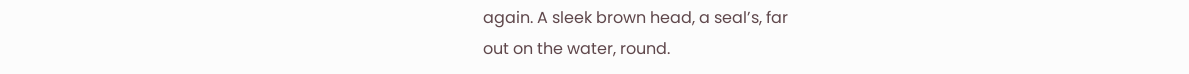again. A sleek brown head, a seal’s, far
out on the water, round.